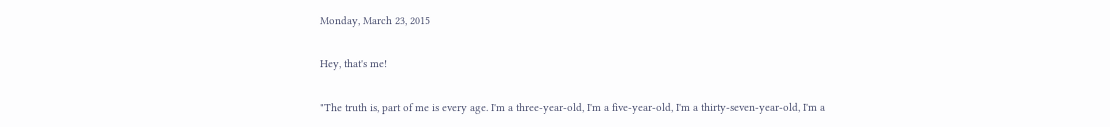Monday, March 23, 2015

Hey, that's me!

"The truth is, part of me is every age. I'm a three-year-old, I'm a five-year-old, I'm a thirty-seven-year-old, I'm a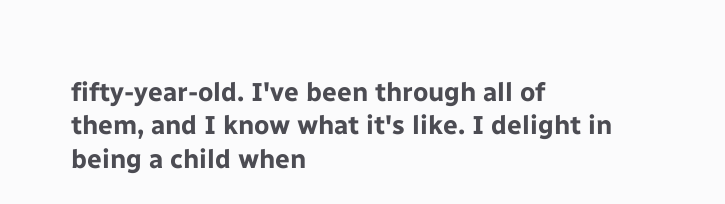fifty-year-old. I've been through all of them, and I know what it's like. I delight in being a child when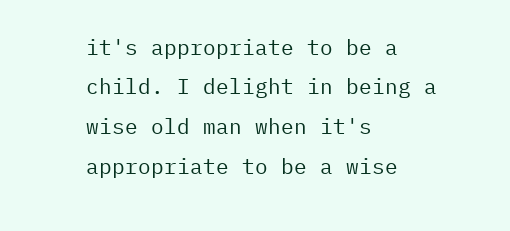it's appropriate to be a child. I delight in being a wise old man when it's appropriate to be a wise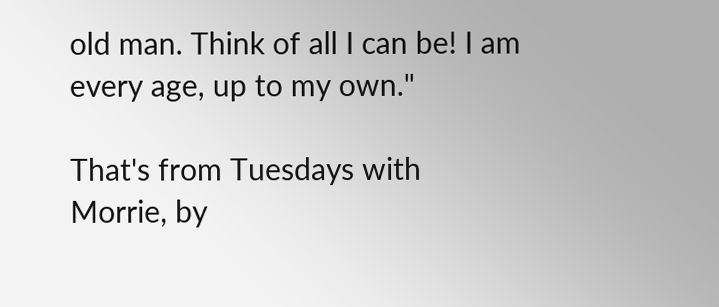old man. Think of all I can be! I am every age, up to my own."

That's from Tuesdays with Morrie, by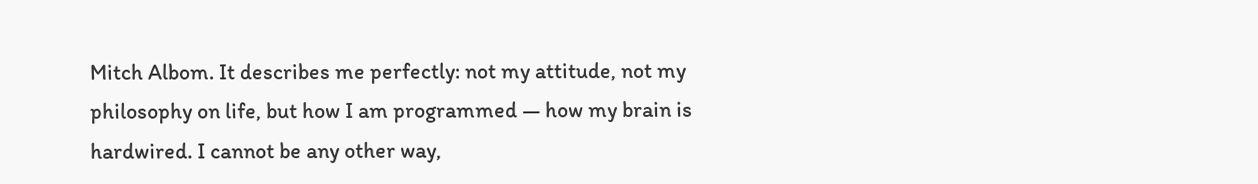Mitch Albom. It describes me perfectly: not my attitude, not my philosophy on life, but how I am programmed — how my brain is hardwired. I cannot be any other way,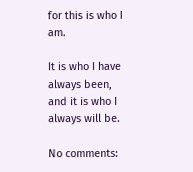for this is who I am.

It is who I have always been, and it is who I always will be.

No comments: